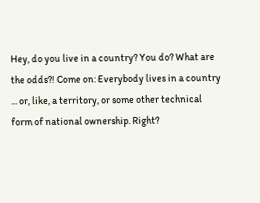Hey, do you live in a country? You do? What are the odds?! Come on: Everybody lives in a country ... or, like, a territory, or some other technical form of national ownership. Right?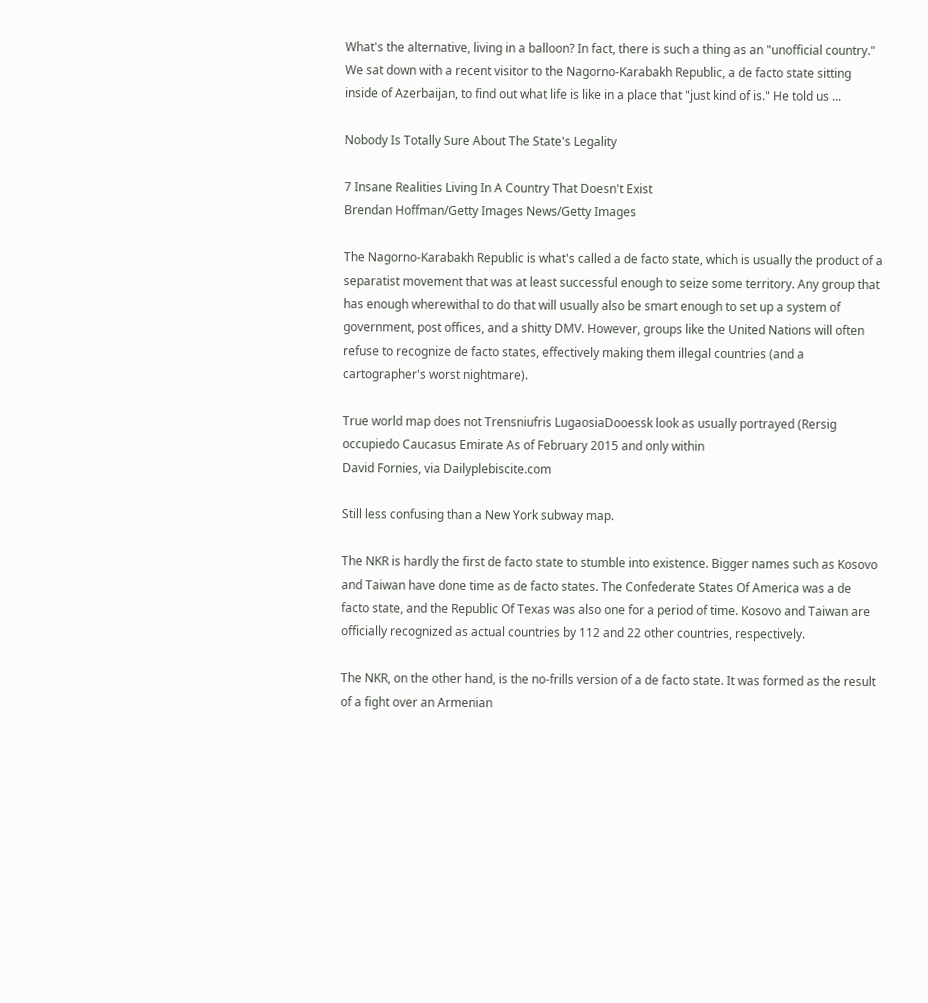What's the alternative, living in a balloon? In fact, there is such a thing as an "unofficial country." We sat down with a recent visitor to the Nagorno-Karabakh Republic, a de facto state sitting inside of Azerbaijan, to find out what life is like in a place that "just kind of is." He told us ...

Nobody Is Totally Sure About The State's Legality

7 Insane Realities Living In A Country That Doesn't Exist
Brendan Hoffman/Getty Images News/Getty Images

The Nagorno-Karabakh Republic is what's called a de facto state, which is usually the product of a separatist movement that was at least successful enough to seize some territory. Any group that has enough wherewithal to do that will usually also be smart enough to set up a system of government, post offices, and a shitty DMV. However, groups like the United Nations will often refuse to recognize de facto states, effectively making them illegal countries (and a cartographer's worst nightmare).

True world map does not Trensniufris LugaosiaDooessk look as usually portrayed (Rersig occupiedo Caucasus Emirate As of February 2015 and only within
David Fornies, via Dailyplebiscite.com

Still less confusing than a New York subway map.

The NKR is hardly the first de facto state to stumble into existence. Bigger names such as Kosovo and Taiwan have done time as de facto states. The Confederate States Of America was a de facto state, and the Republic Of Texas was also one for a period of time. Kosovo and Taiwan are officially recognized as actual countries by 112 and 22 other countries, respectively.

The NKR, on the other hand, is the no-frills version of a de facto state. It was formed as the result of a fight over an Armenian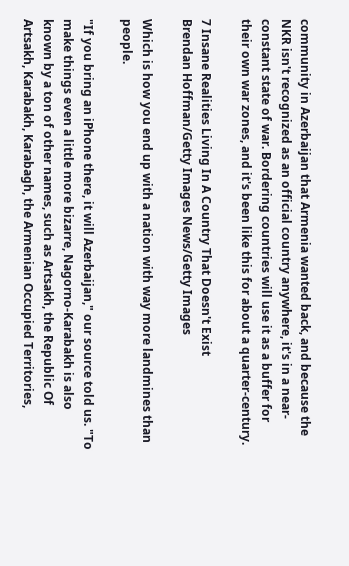community in Azerbaijan that Armenia wanted back, and because the NKR isn't recognized as an official country anywhere, it's in a near-constant state of war. Bordering countries will use it as a buffer for their own war zones, and it's been like this for about a quarter-century.

7 Insane Realities Living In A Country That Doesn't Exist
Brendan Hoffman/Getty Images News/Getty Images

Which is how you end up with a nation with way more landmines than people.

"If you bring an iPhone there, it will Azerbaijan," our source told us. "To make things even a little more bizarre, Nagorno-Karabakh is also known by a ton of other names, such as Artsakh, the Republic Of Artsakh, Karabakh, Karabagh, the Armenian Occupied Territories,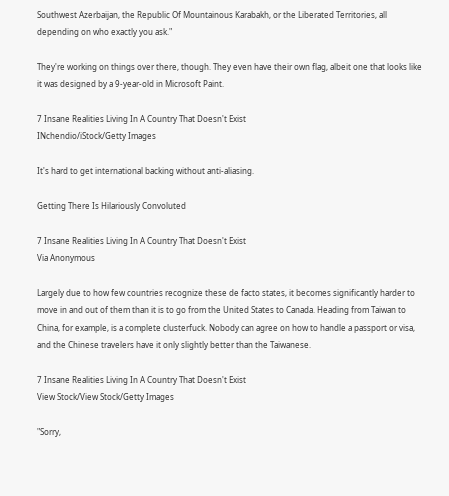Southwest Azerbaijan, the Republic Of Mountainous Karabakh, or the Liberated Territories, all depending on who exactly you ask."

They're working on things over there, though. They even have their own flag, albeit one that looks like it was designed by a 9-year-old in Microsoft Paint.

7 Insane Realities Living In A Country That Doesn't Exist
INchendio/iStock/Getty Images

It's hard to get international backing without anti-aliasing.

Getting There Is Hilariously Convoluted

7 Insane Realities Living In A Country That Doesn't Exist
Via Anonymous

Largely due to how few countries recognize these de facto states, it becomes significantly harder to move in and out of them than it is to go from the United States to Canada. Heading from Taiwan to China, for example, is a complete clusterfuck. Nobody can agree on how to handle a passport or visa, and the Chinese travelers have it only slightly better than the Taiwanese.

7 Insane Realities Living In A Country That Doesn't Exist
View Stock/View Stock/Getty Images

"Sorry,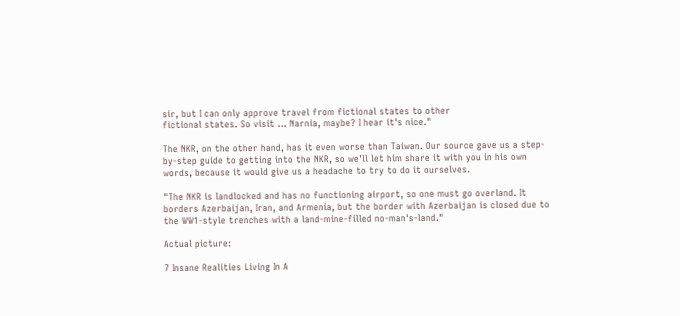sir, but I can only approve travel from fictional states to other
fictional states. So visit ... Narnia, maybe? I hear it's nice."

The NKR, on the other hand, has it even worse than Taiwan. Our source gave us a step-by-step guide to getting into the NKR, so we'll let him share it with you in his own words, because it would give us a headache to try to do it ourselves.

"The NKR is landlocked and has no functioning airport, so one must go overland. It borders Azerbaijan, Iran, and Armenia, but the border with Azerbaijan is closed due to the WW1-style trenches with a land-mine-filled no-man's-land."

Actual picture:

7 Insane Realities Living In A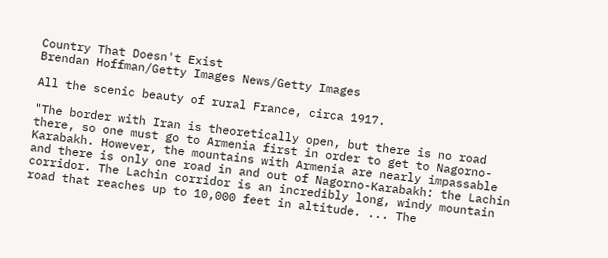Country That Doesn't Exist
Brendan Hoffman/Getty Images News/Getty Images

All the scenic beauty of rural France, circa 1917.

"The border with Iran is theoretically open, but there is no road there, so one must go to Armenia first in order to get to Nagorno-Karabakh. However, the mountains with Armenia are nearly impassable and there is only one road in and out of Nagorno-Karabakh: the Lachin corridor. The Lachin corridor is an incredibly long, windy mountain road that reaches up to 10,000 feet in altitude. ... The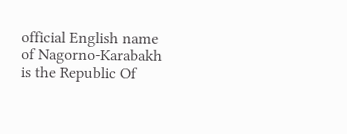official English name of Nagorno-Karabakh is the Republic Of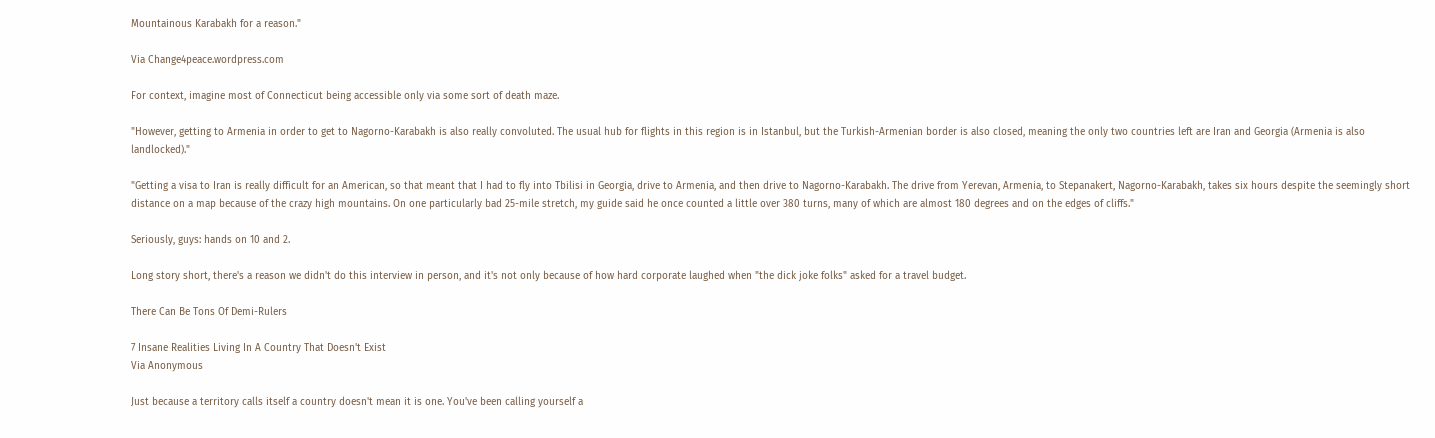Mountainous Karabakh for a reason."

Via Change4peace.wordpress.com

For context, imagine most of Connecticut being accessible only via some sort of death maze.

"However, getting to Armenia in order to get to Nagorno-Karabakh is also really convoluted. The usual hub for flights in this region is in Istanbul, but the Turkish-Armenian border is also closed, meaning the only two countries left are Iran and Georgia (Armenia is also landlocked)."

"Getting a visa to Iran is really difficult for an American, so that meant that I had to fly into Tbilisi in Georgia, drive to Armenia, and then drive to Nagorno-Karabakh. The drive from Yerevan, Armenia, to Stepanakert, Nagorno-Karabakh, takes six hours despite the seemingly short distance on a map because of the crazy high mountains. On one particularly bad 25-mile stretch, my guide said he once counted a little over 380 turns, many of which are almost 180 degrees and on the edges of cliffs."

Seriously, guys: hands on 10 and 2.

Long story short, there's a reason we didn't do this interview in person, and it's not only because of how hard corporate laughed when "the dick joke folks" asked for a travel budget.

There Can Be Tons Of Demi-Rulers

7 Insane Realities Living In A Country That Doesn't Exist
Via Anonymous

Just because a territory calls itself a country doesn't mean it is one. You've been calling yourself a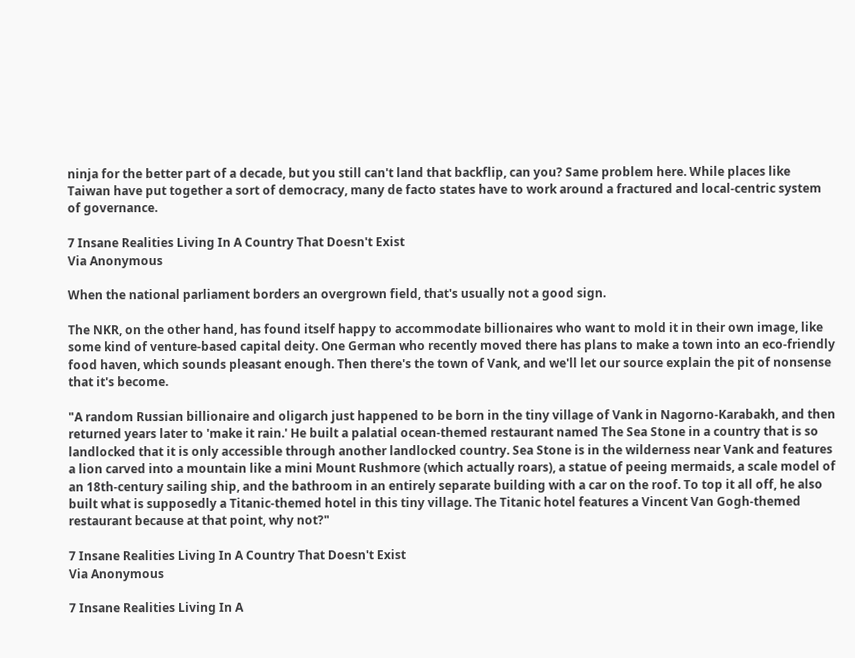ninja for the better part of a decade, but you still can't land that backflip, can you? Same problem here. While places like Taiwan have put together a sort of democracy, many de facto states have to work around a fractured and local-centric system of governance.

7 Insane Realities Living In A Country That Doesn't Exist
Via Anonymous

When the national parliament borders an overgrown field, that's usually not a good sign.

The NKR, on the other hand, has found itself happy to accommodate billionaires who want to mold it in their own image, like some kind of venture-based capital deity. One German who recently moved there has plans to make a town into an eco-friendly food haven, which sounds pleasant enough. Then there's the town of Vank, and we'll let our source explain the pit of nonsense that it's become.

"A random Russian billionaire and oligarch just happened to be born in the tiny village of Vank in Nagorno-Karabakh, and then returned years later to 'make it rain.' He built a palatial ocean-themed restaurant named The Sea Stone in a country that is so landlocked that it is only accessible through another landlocked country. Sea Stone is in the wilderness near Vank and features a lion carved into a mountain like a mini Mount Rushmore (which actually roars), a statue of peeing mermaids, a scale model of an 18th-century sailing ship, and the bathroom in an entirely separate building with a car on the roof. To top it all off, he also built what is supposedly a Titanic-themed hotel in this tiny village. The Titanic hotel features a Vincent Van Gogh-themed restaurant because at that point, why not?"

7 Insane Realities Living In A Country That Doesn't Exist
Via Anonymous

7 Insane Realities Living In A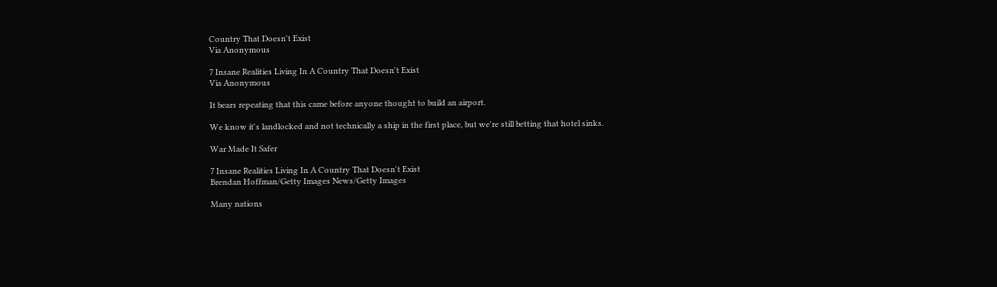Country That Doesn't Exist
Via Anonymous

7 Insane Realities Living In A Country That Doesn't Exist
Via Anonymous

It bears repeating that this came before anyone thought to build an airport.

We know it's landlocked and not technically a ship in the first place, but we're still betting that hotel sinks.

War Made It Safer

7 Insane Realities Living In A Country That Doesn't Exist
Brendan Hoffman/Getty Images News/Getty Images

Many nations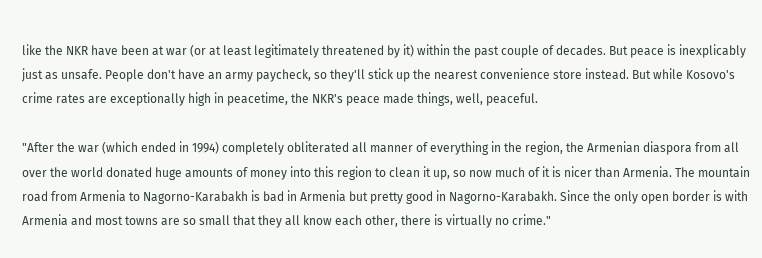like the NKR have been at war (or at least legitimately threatened by it) within the past couple of decades. But peace is inexplicably just as unsafe. People don't have an army paycheck, so they'll stick up the nearest convenience store instead. But while Kosovo's crime rates are exceptionally high in peacetime, the NKR's peace made things, well, peaceful.

"After the war (which ended in 1994) completely obliterated all manner of everything in the region, the Armenian diaspora from all over the world donated huge amounts of money into this region to clean it up, so now much of it is nicer than Armenia. The mountain road from Armenia to Nagorno-Karabakh is bad in Armenia but pretty good in Nagorno-Karabakh. Since the only open border is with Armenia and most towns are so small that they all know each other, there is virtually no crime."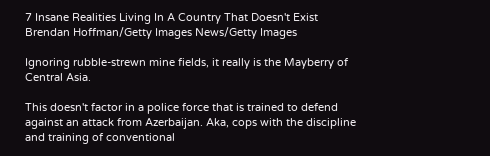7 Insane Realities Living In A Country That Doesn't Exist
Brendan Hoffman/Getty Images News/Getty Images

Ignoring rubble-strewn mine fields, it really is the Mayberry of Central Asia.

This doesn't factor in a police force that is trained to defend against an attack from Azerbaijan. Aka, cops with the discipline and training of conventional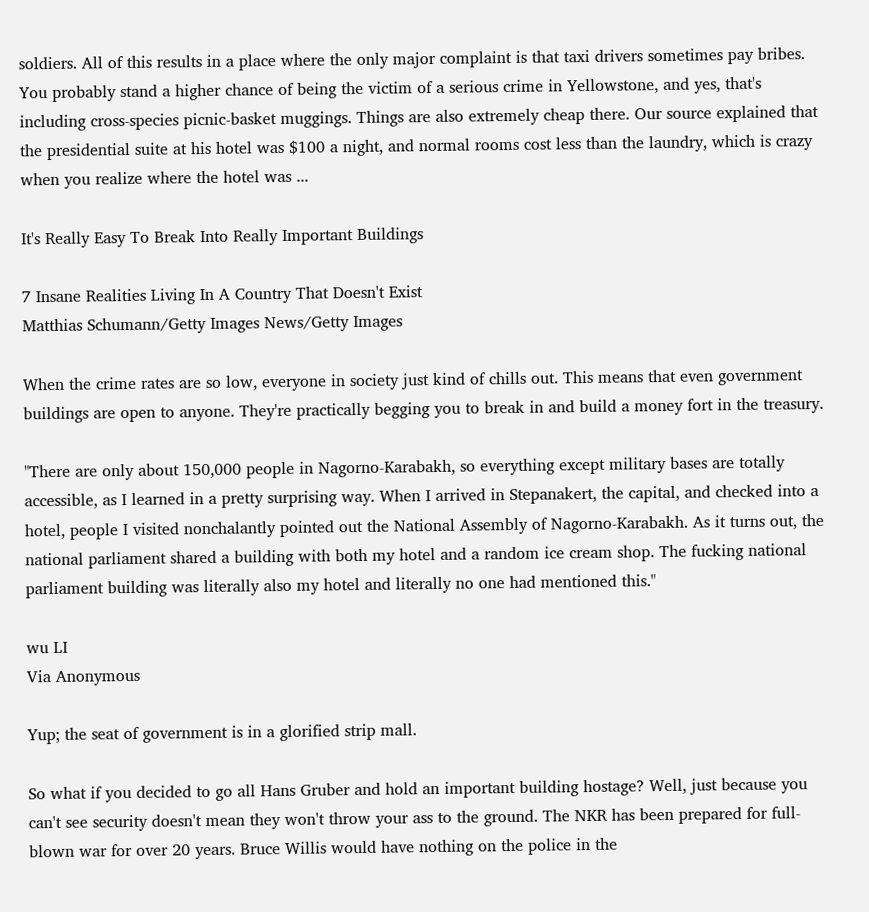soldiers. All of this results in a place where the only major complaint is that taxi drivers sometimes pay bribes. You probably stand a higher chance of being the victim of a serious crime in Yellowstone, and yes, that's including cross-species picnic-basket muggings. Things are also extremely cheap there. Our source explained that the presidential suite at his hotel was $100 a night, and normal rooms cost less than the laundry, which is crazy when you realize where the hotel was ...

It's Really Easy To Break Into Really Important Buildings

7 Insane Realities Living In A Country That Doesn't Exist
Matthias Schumann/Getty Images News/Getty Images

When the crime rates are so low, everyone in society just kind of chills out. This means that even government buildings are open to anyone. They're practically begging you to break in and build a money fort in the treasury.

"There are only about 150,000 people in Nagorno-Karabakh, so everything except military bases are totally accessible, as I learned in a pretty surprising way. When I arrived in Stepanakert, the capital, and checked into a hotel, people I visited nonchalantly pointed out the National Assembly of Nagorno-Karabakh. As it turns out, the national parliament shared a building with both my hotel and a random ice cream shop. The fucking national parliament building was literally also my hotel and literally no one had mentioned this."

wu LI
Via Anonymous

Yup; the seat of government is in a glorified strip mall.

So what if you decided to go all Hans Gruber and hold an important building hostage? Well, just because you can't see security doesn't mean they won't throw your ass to the ground. The NKR has been prepared for full-blown war for over 20 years. Bruce Willis would have nothing on the police in the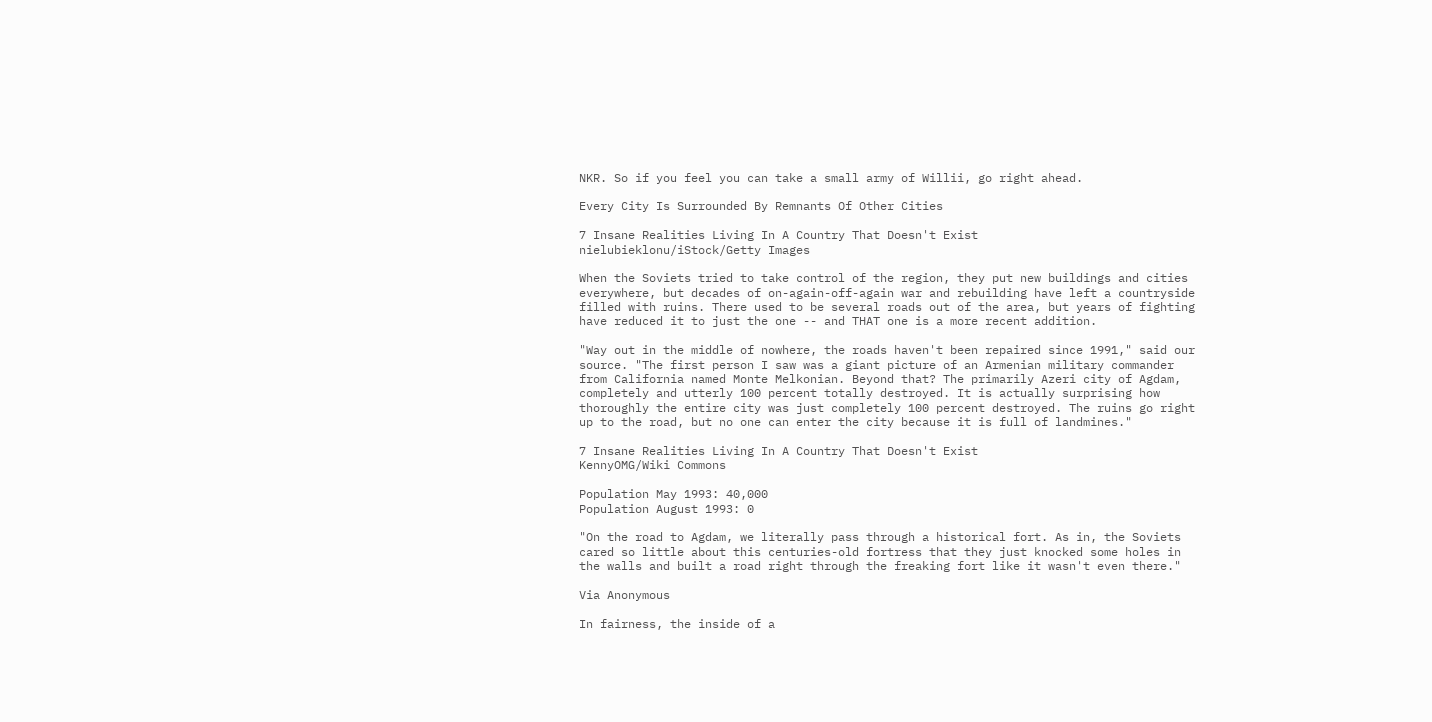NKR. So if you feel you can take a small army of Willii, go right ahead.

Every City Is Surrounded By Remnants Of Other Cities

7 Insane Realities Living In A Country That Doesn't Exist
nielubieklonu/iStock/Getty Images

When the Soviets tried to take control of the region, they put new buildings and cities everywhere, but decades of on-again-off-again war and rebuilding have left a countryside filled with ruins. There used to be several roads out of the area, but years of fighting have reduced it to just the one -- and THAT one is a more recent addition.

"Way out in the middle of nowhere, the roads haven't been repaired since 1991," said our source. "The first person I saw was a giant picture of an Armenian military commander from California named Monte Melkonian. Beyond that? The primarily Azeri city of Agdam, completely and utterly 100 percent totally destroyed. It is actually surprising how thoroughly the entire city was just completely 100 percent destroyed. The ruins go right up to the road, but no one can enter the city because it is full of landmines."

7 Insane Realities Living In A Country That Doesn't Exist
KennyOMG/Wiki Commons

Population May 1993: 40,000
Population August 1993: 0

"On the road to Agdam, we literally pass through a historical fort. As in, the Soviets cared so little about this centuries-old fortress that they just knocked some holes in the walls and built a road right through the freaking fort like it wasn't even there."

Via Anonymous

In fairness, the inside of a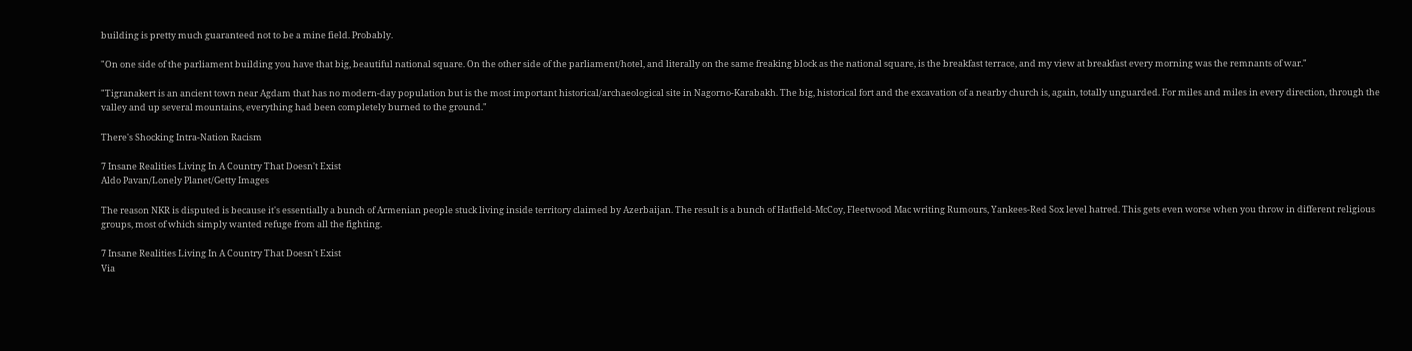building is pretty much guaranteed not to be a mine field. Probably.

"On one side of the parliament building you have that big, beautiful national square. On the other side of the parliament/hotel, and literally on the same freaking block as the national square, is the breakfast terrace, and my view at breakfast every morning was the remnants of war."

"Tigranakert is an ancient town near Agdam that has no modern-day population but is the most important historical/archaeological site in Nagorno-Karabakh. The big, historical fort and the excavation of a nearby church is, again, totally unguarded. For miles and miles in every direction, through the valley and up several mountains, everything had been completely burned to the ground."

There's Shocking Intra-Nation Racism

7 Insane Realities Living In A Country That Doesn't Exist
Aldo Pavan/Lonely Planet/Getty Images

The reason NKR is disputed is because it's essentially a bunch of Armenian people stuck living inside territory claimed by Azerbaijan. The result is a bunch of Hatfield-McCoy, Fleetwood Mac writing Rumours, Yankees-Red Sox level hatred. This gets even worse when you throw in different religious groups, most of which simply wanted refuge from all the fighting.

7 Insane Realities Living In A Country That Doesn't Exist
Via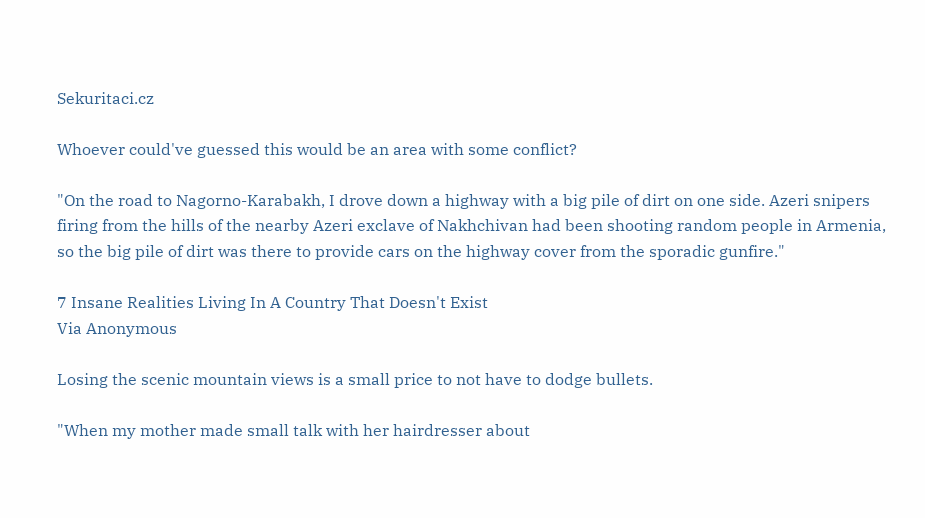Sekuritaci.cz

Whoever could've guessed this would be an area with some conflict?

"On the road to Nagorno-Karabakh, I drove down a highway with a big pile of dirt on one side. Azeri snipers firing from the hills of the nearby Azeri exclave of Nakhchivan had been shooting random people in Armenia, so the big pile of dirt was there to provide cars on the highway cover from the sporadic gunfire."

7 Insane Realities Living In A Country That Doesn't Exist
Via Anonymous

Losing the scenic mountain views is a small price to not have to dodge bullets.

"When my mother made small talk with her hairdresser about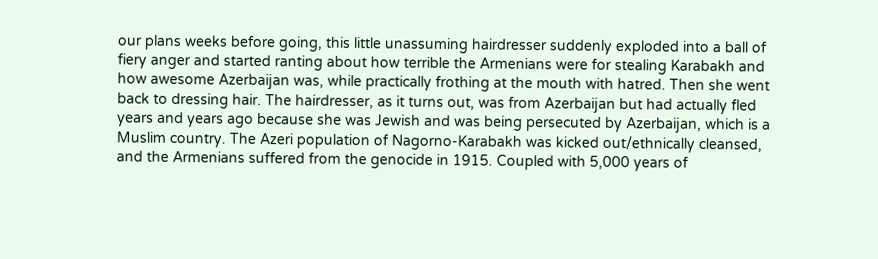our plans weeks before going, this little unassuming hairdresser suddenly exploded into a ball of fiery anger and started ranting about how terrible the Armenians were for stealing Karabakh and how awesome Azerbaijan was, while practically frothing at the mouth with hatred. Then she went back to dressing hair. The hairdresser, as it turns out, was from Azerbaijan but had actually fled years and years ago because she was Jewish and was being persecuted by Azerbaijan, which is a Muslim country. The Azeri population of Nagorno-Karabakh was kicked out/ethnically cleansed, and the Armenians suffered from the genocide in 1915. Coupled with 5,000 years of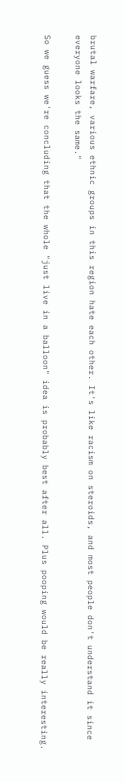brutal warfare, various ethnic groups in this region hate each other. It's like racism on steroids, and most people don't understand it since everyone looks the same."

So we guess we're concluding that the whole "just live in a balloon" idea is probably best after all. Plus pooping would be really interesting.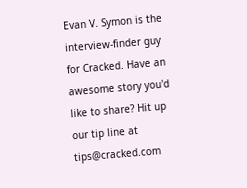Evan V. Symon is the interview-finder guy for Cracked. Have an awesome story you'd like to share? Hit up our tip line at tips@cracked.com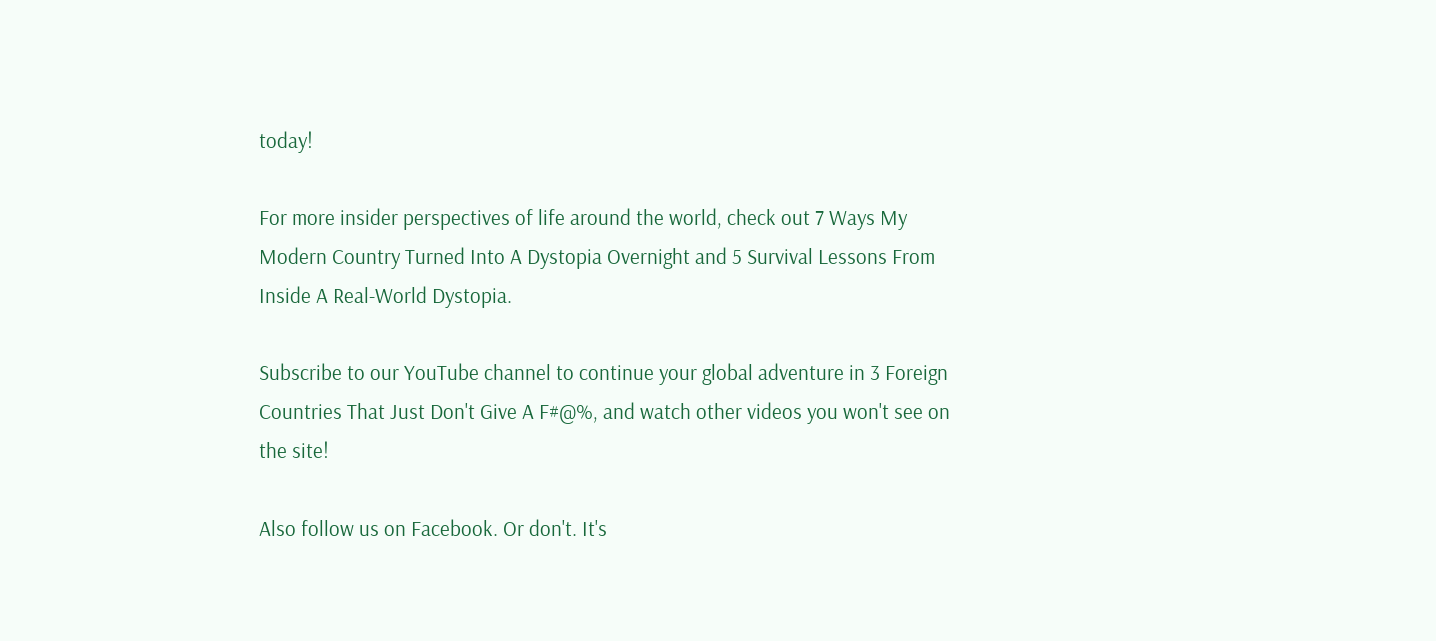today!

For more insider perspectives of life around the world, check out 7 Ways My Modern Country Turned Into A Dystopia Overnight and 5 Survival Lessons From Inside A Real-World Dystopia.

Subscribe to our YouTube channel to continue your global adventure in 3 Foreign Countries That Just Don't Give A F#@%, and watch other videos you won't see on the site!

Also follow us on Facebook. Or don't. It's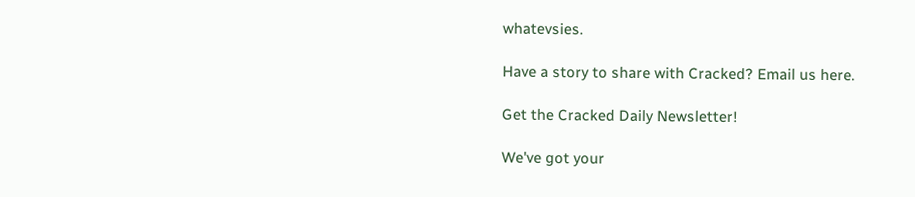whatevsies.

Have a story to share with Cracked? Email us here.

Get the Cracked Daily Newsletter!

We've got your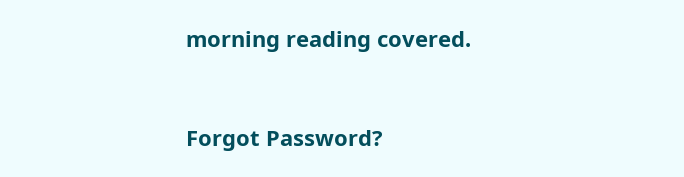morning reading covered.


Forgot Password?